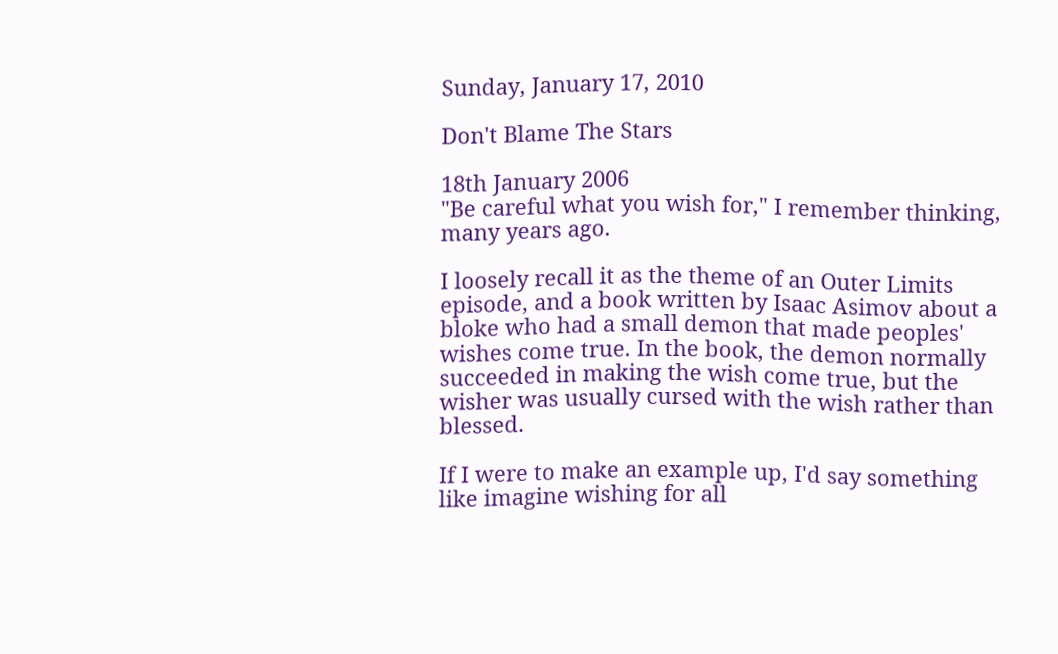Sunday, January 17, 2010

Don't Blame The Stars

18th January 2006
"Be careful what you wish for," I remember thinking, many years ago.

I loosely recall it as the theme of an Outer Limits episode, and a book written by Isaac Asimov about a bloke who had a small demon that made peoples' wishes come true. In the book, the demon normally succeeded in making the wish come true, but the wisher was usually cursed with the wish rather than blessed.

If I were to make an example up, I'd say something like imagine wishing for all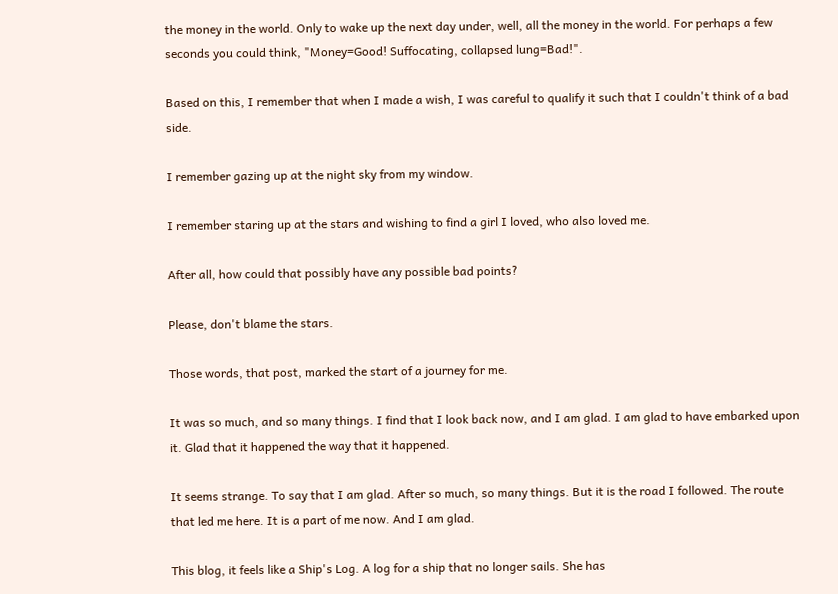the money in the world. Only to wake up the next day under, well, all the money in the world. For perhaps a few seconds you could think, "Money=Good! Suffocating, collapsed lung=Bad!".

Based on this, I remember that when I made a wish, I was careful to qualify it such that I couldn't think of a bad side.

I remember gazing up at the night sky from my window.

I remember staring up at the stars and wishing to find a girl I loved, who also loved me.

After all, how could that possibly have any possible bad points?

Please, don't blame the stars.

Those words, that post, marked the start of a journey for me.

It was so much, and so many things. I find that I look back now, and I am glad. I am glad to have embarked upon it. Glad that it happened the way that it happened.

It seems strange. To say that I am glad. After so much, so many things. But it is the road I followed. The route that led me here. It is a part of me now. And I am glad.

This blog, it feels like a Ship's Log. A log for a ship that no longer sails. She has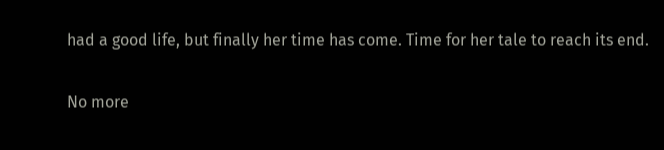had a good life, but finally her time has come. Time for her tale to reach its end.

No more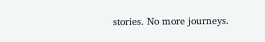stories. No more journeys.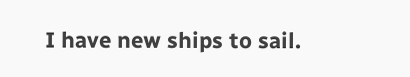I have new ships to sail.